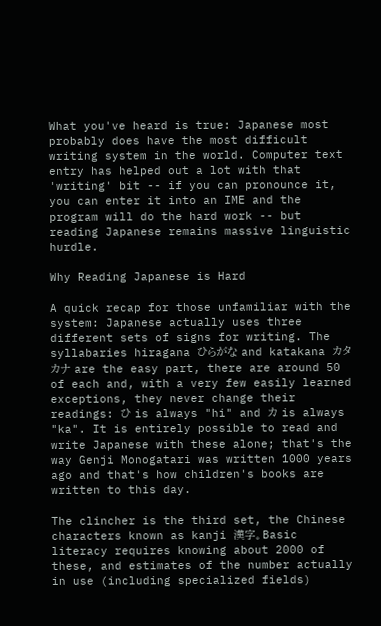What you've heard is true: Japanese most probably does have the most difficult writing system in the world. Computer text entry has helped out a lot with that 'writing' bit -- if you can pronounce it, you can enter it into an IME and the program will do the hard work -- but reading Japanese remains massive linguistic hurdle.

Why Reading Japanese is Hard

A quick recap for those unfamiliar with the system: Japanese actually uses three different sets of signs for writing. The syllabaries hiragana ひらがな and katakana カタカナ are the easy part, there are around 50 of each and, with a very few easily learned exceptions, they never change their readings: ひ is always "hi" and カ is always "ka". It is entirely possible to read and write Japanese with these alone; that's the way Genji Monogatari was written 1000 years ago and that's how children's books are written to this day.

The clincher is the third set, the Chinese characters known as kanji 漢字。Basic literacy requires knowing about 2000 of these, and estimates of the number actually in use (including specialized fields)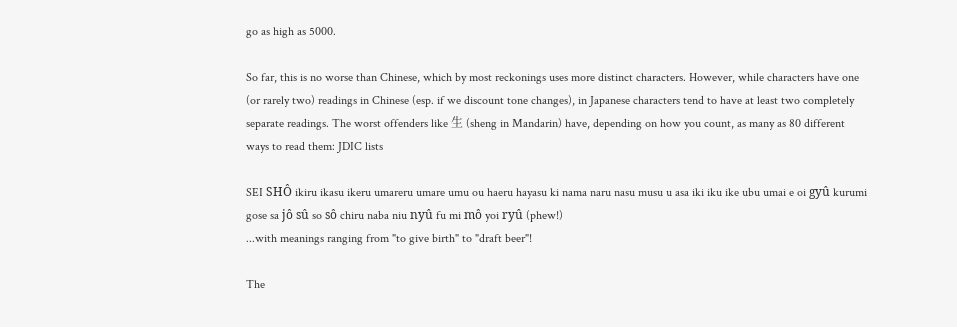go as high as 5000.

So far, this is no worse than Chinese, which by most reckonings uses more distinct characters. However, while characters have one (or rarely two) readings in Chinese (esp. if we discount tone changes), in Japanese characters tend to have at least two completely separate readings. The worst offenders like 生 (sheng in Mandarin) have, depending on how you count, as many as 80 different ways to read them: JDIC lists

SEI SHÔ ikiru ikasu ikeru umareru umare umu ou haeru hayasu ki nama naru nasu musu u asa iki iku ike ubu umai e oi gyû kurumi gose sa jô sû so sô chiru naba niu nyû fu mi mô yoi ryû (phew!)
...with meanings ranging from "to give birth" to "draft beer"!

The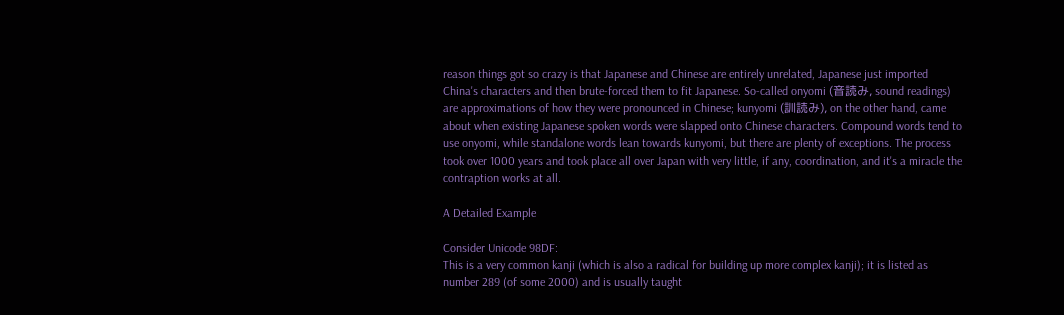reason things got so crazy is that Japanese and Chinese are entirely unrelated, Japanese just imported China's characters and then brute-forced them to fit Japanese. So-called onyomi (音読み, sound readings) are approximations of how they were pronounced in Chinese; kunyomi (訓読み), on the other hand, came about when existing Japanese spoken words were slapped onto Chinese characters. Compound words tend to use onyomi, while standalone words lean towards kunyomi, but there are plenty of exceptions. The process took over 1000 years and took place all over Japan with very little, if any, coordination, and it's a miracle the contraption works at all.

A Detailed Example

Consider Unicode 98DF:
This is a very common kanji (which is also a radical for building up more complex kanji); it is listed as number 289 (of some 2000) and is usually taught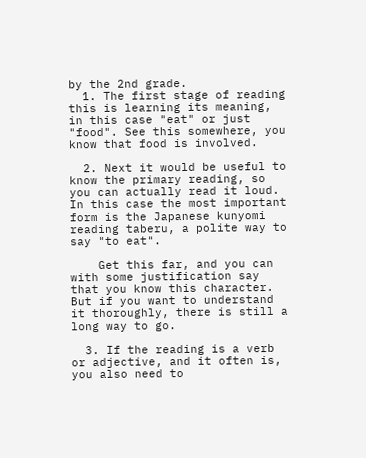by the 2nd grade.
  1. The first stage of reading this is learning its meaning, in this case "eat" or just "food". See this somewhere, you know that food is involved.

  2. Next it would be useful to know the primary reading, so you can actually read it loud. In this case the most important form is the Japanese kunyomi reading taberu, a polite way to say "to eat".

    Get this far, and you can with some justification say that you know this character. But if you want to understand it thoroughly, there is still a long way to go.

  3. If the reading is a verb or adjective, and it often is, you also need to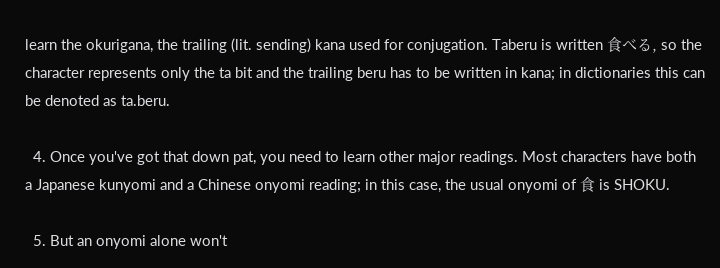learn the okurigana, the trailing (lit. sending) kana used for conjugation. Taberu is written 食べる, so the character represents only the ta bit and the trailing beru has to be written in kana; in dictionaries this can be denoted as ta.beru.

  4. Once you've got that down pat, you need to learn other major readings. Most characters have both a Japanese kunyomi and a Chinese onyomi reading; in this case, the usual onyomi of 食 is SHOKU.

  5. But an onyomi alone won't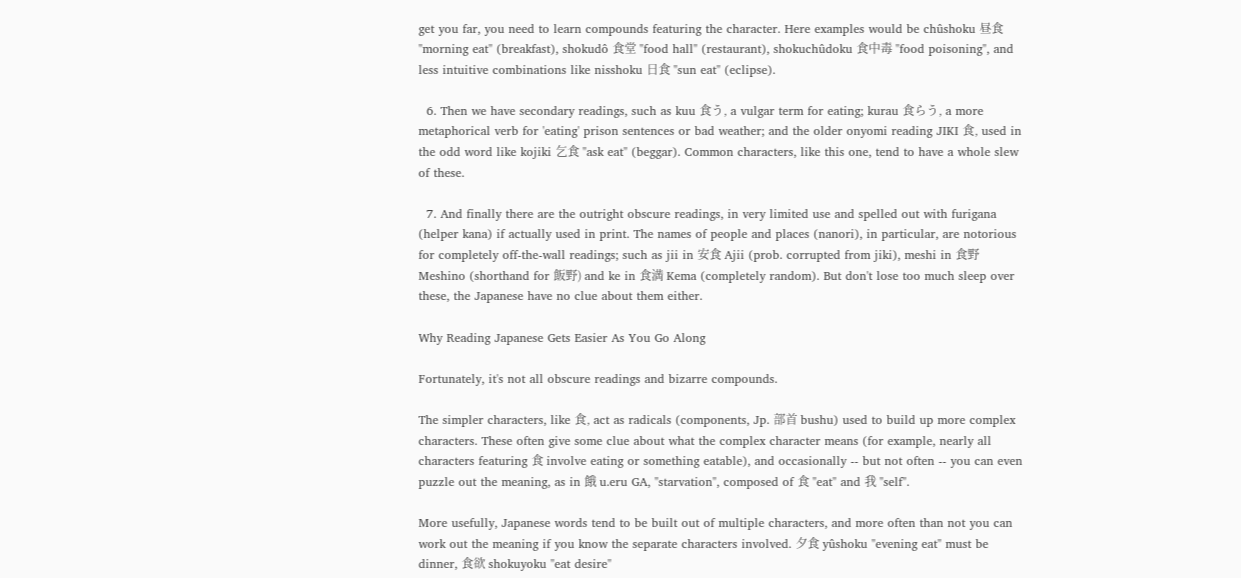get you far, you need to learn compounds featuring the character. Here examples would be chûshoku 昼食 "morning eat" (breakfast), shokudô 食堂 "food hall" (restaurant), shokuchûdoku 食中毒 "food poisoning", and less intuitive combinations like nisshoku 日食 "sun eat" (eclipse).

  6. Then we have secondary readings, such as kuu 食う, a vulgar term for eating; kurau 食らう, a more metaphorical verb for 'eating' prison sentences or bad weather; and the older onyomi reading JIKI 食, used in the odd word like kojiki 乞食 "ask eat" (beggar). Common characters, like this one, tend to have a whole slew of these.

  7. And finally there are the outright obscure readings, in very limited use and spelled out with furigana (helper kana) if actually used in print. The names of people and places (nanori), in particular, are notorious for completely off-the-wall readings; such as jii in 安食 Ajii (prob. corrupted from jiki), meshi in 食野 Meshino (shorthand for 飯野) and ke in 食満 Kema (completely random). But don't lose too much sleep over these, the Japanese have no clue about them either.

Why Reading Japanese Gets Easier As You Go Along

Fortunately, it's not all obscure readings and bizarre compounds.

The simpler characters, like 食, act as radicals (components, Jp. 部首 bushu) used to build up more complex characters. These often give some clue about what the complex character means (for example, nearly all characters featuring 食 involve eating or something eatable), and occasionally -- but not often -- you can even puzzle out the meaning, as in 餓 u.eru GA, "starvation", composed of 食 "eat" and 我 "self".

More usefully, Japanese words tend to be built out of multiple characters, and more often than not you can work out the meaning if you know the separate characters involved. 夕食 yûshoku "evening eat" must be dinner, 食欲 shokuyoku "eat desire"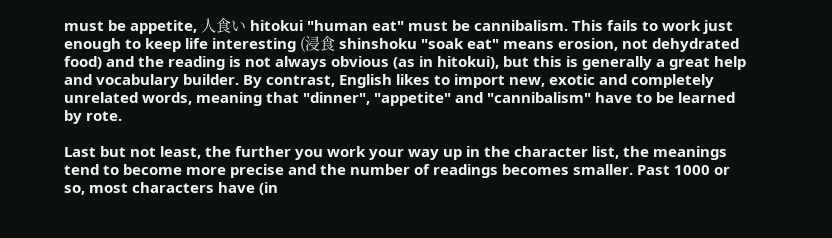must be appetite, 人食い hitokui "human eat" must be cannibalism. This fails to work just enough to keep life interesting (浸食 shinshoku "soak eat" means erosion, not dehydrated food) and the reading is not always obvious (as in hitokui), but this is generally a great help and vocabulary builder. By contrast, English likes to import new, exotic and completely unrelated words, meaning that "dinner", "appetite" and "cannibalism" have to be learned by rote.

Last but not least, the further you work your way up in the character list, the meanings tend to become more precise and the number of readings becomes smaller. Past 1000 or so, most characters have (in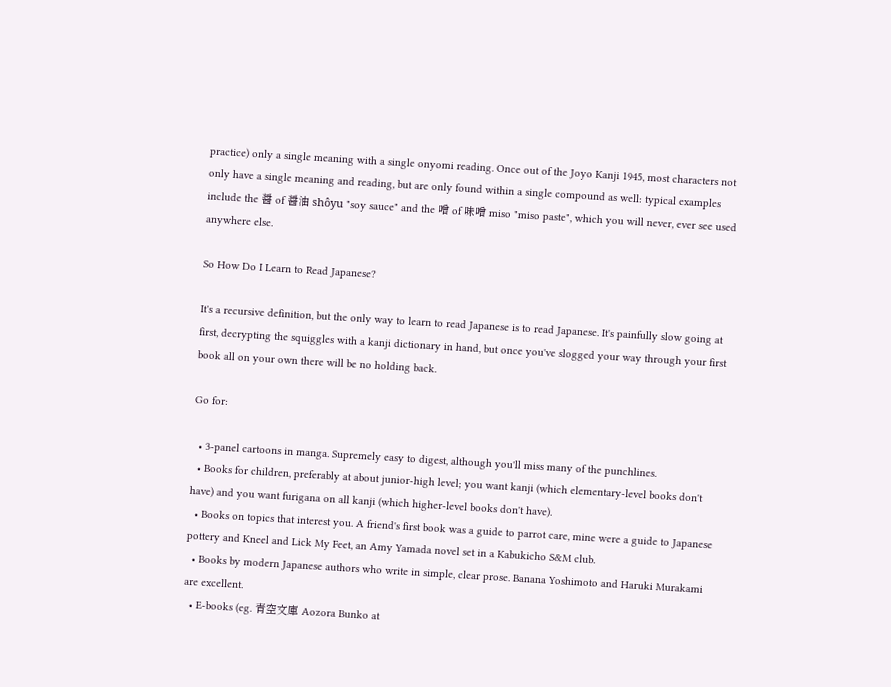practice) only a single meaning with a single onyomi reading. Once out of the Joyo Kanji 1945, most characters not only have a single meaning and reading, but are only found within a single compound as well: typical examples include the 醤 of 醤油 shôyu "soy sauce" and the 噌 of 味噌 miso "miso paste", which you will never, ever see used anywhere else.

So How Do I Learn to Read Japanese?

It's a recursive definition, but the only way to learn to read Japanese is to read Japanese. It's painfully slow going at first, decrypting the squiggles with a kanji dictionary in hand, but once you've slogged your way through your first book all on your own there will be no holding back.

Go for:

  • 3-panel cartoons in manga. Supremely easy to digest, although you'll miss many of the punchlines.
  • Books for children, preferably at about junior-high level; you want kanji (which elementary-level books don't have) and you want furigana on all kanji (which higher-level books don't have).
  • Books on topics that interest you. A friend's first book was a guide to parrot care, mine were a guide to Japanese pottery and Kneel and Lick My Feet, an Amy Yamada novel set in a Kabukicho S&M club.
  • Books by modern Japanese authors who write in simple, clear prose. Banana Yoshimoto and Haruki Murakami are excellent.
  • E-books (eg. 青空文庫 Aozora Bunko at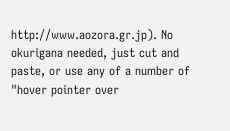http://www.aozora.gr.jp). No okurigana needed, just cut and paste, or use any of a number of "hover pointer over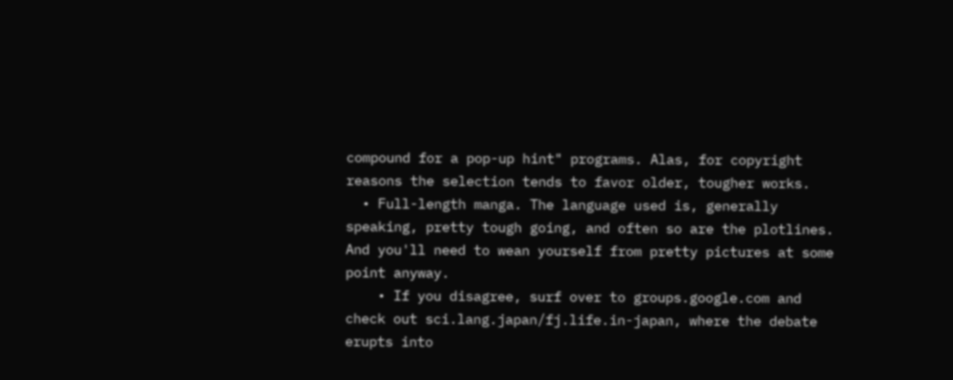compound for a pop-up hint" programs. Alas, for copyright reasons the selection tends to favor older, tougher works.
  • Full-length manga. The language used is, generally speaking, pretty tough going, and often so are the plotlines. And you'll need to wean yourself from pretty pictures at some point anyway.
    • If you disagree, surf over to groups.google.com and check out sci.lang.japan/fj.life.in-japan, where the debate erupts into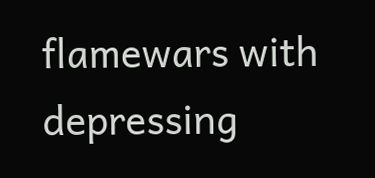flamewars with depressing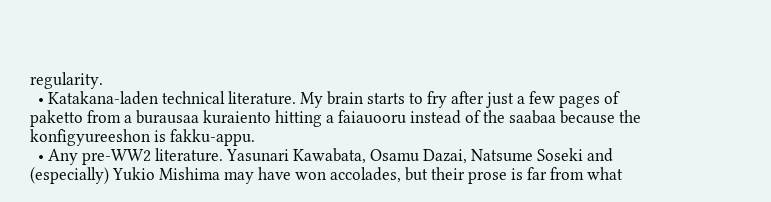regularity.
  • Katakana-laden technical literature. My brain starts to fry after just a few pages of paketto from a burausaa kuraiento hitting a faiauooru instead of the saabaa because the konfigyureeshon is fakku-appu.
  • Any pre-WW2 literature. Yasunari Kawabata, Osamu Dazai, Natsume Soseki and (especially) Yukio Mishima may have won accolades, but their prose is far from what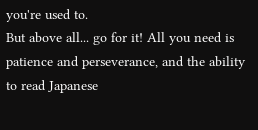you're used to.
But above all... go for it! All you need is patience and perseverance, and the ability to read Japanese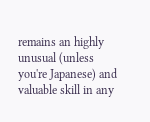remains an highly unusual (unless you're Japanese) and valuable skill in any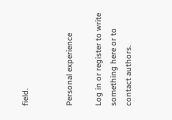field.


Personal experience

Log in or register to write something here or to contact authors.